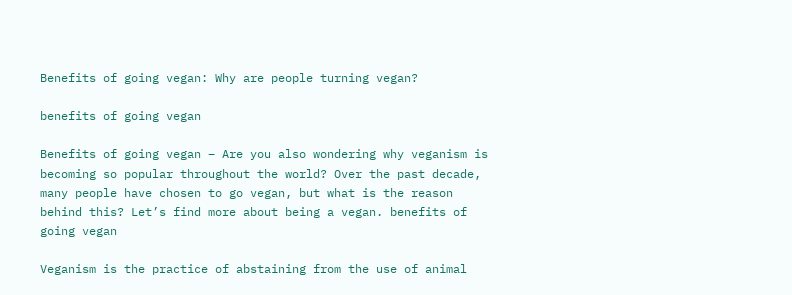Benefits of going vegan: Why are people turning vegan?

benefits of going vegan

Benefits of going vegan – Are you also wondering why veganism is becoming so popular throughout the world? Over the past decade, many people have chosen to go vegan, but what is the reason behind this? Let’s find more about being a vegan. benefits of going vegan

Veganism is the practice of abstaining from the use of animal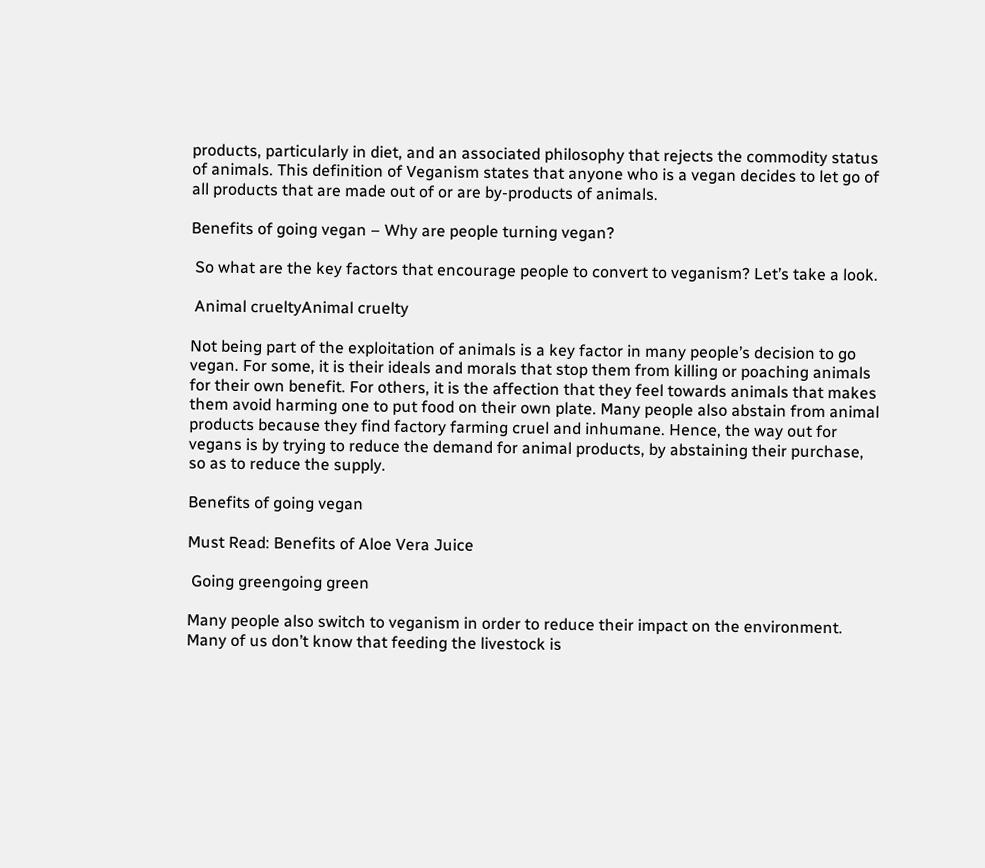products, particularly in diet, and an associated philosophy that rejects the commodity status of animals. This definition of Veganism states that anyone who is a vegan decides to let go of all products that are made out of or are by-products of animals.

Benefits of going vegan – Why are people turning vegan?

 So what are the key factors that encourage people to convert to veganism? Let’s take a look.

 Animal crueltyAnimal cruelty

Not being part of the exploitation of animals is a key factor in many people’s decision to go vegan. For some, it is their ideals and morals that stop them from killing or poaching animals for their own benefit. For others, it is the affection that they feel towards animals that makes them avoid harming one to put food on their own plate. Many people also abstain from animal products because they find factory farming cruel and inhumane. Hence, the way out for vegans is by trying to reduce the demand for animal products, by abstaining their purchase, so as to reduce the supply.

Benefits of going vegan

Must Read: Benefits of Aloe Vera Juice

 Going greengoing green

Many people also switch to veganism in order to reduce their impact on the environment. Many of us don’t know that feeding the livestock is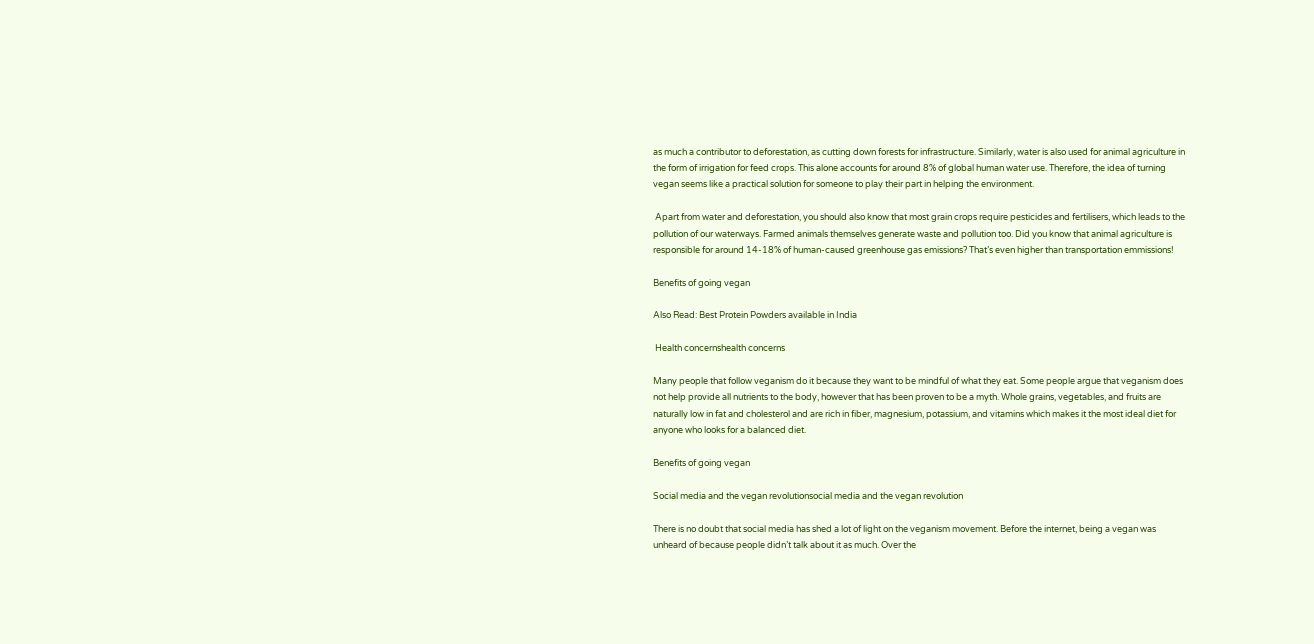as much a contributor to deforestation, as cutting down forests for infrastructure. Similarly, water is also used for animal agriculture in the form of irrigation for feed crops. This alone accounts for around 8% of global human water use. Therefore, the idea of turning vegan seems like a practical solution for someone to play their part in helping the environment.

 Apart from water and deforestation, you should also know that most grain crops require pesticides and fertilisers, which leads to the pollution of our waterways. Farmed animals themselves generate waste and pollution too. Did you know that animal agriculture is responsible for around 14-18% of human-caused greenhouse gas emissions? That’s even higher than transportation emmissions!

Benefits of going vegan

Also Read: Best Protein Powders available in India

 Health concernshealth concerns

Many people that follow veganism do it because they want to be mindful of what they eat. Some people argue that veganism does not help provide all nutrients to the body, however that has been proven to be a myth. Whole grains, vegetables, and fruits are naturally low in fat and cholesterol and are rich in fiber, magnesium, potassium, and vitamins which makes it the most ideal diet for anyone who looks for a balanced diet.

Benefits of going vegan

Social media and the vegan revolutionsocial media and the vegan revolution

There is no doubt that social media has shed a lot of light on the veganism movement. Before the internet, being a vegan was unheard of because people didn’t talk about it as much. Over the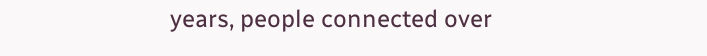years, people connected over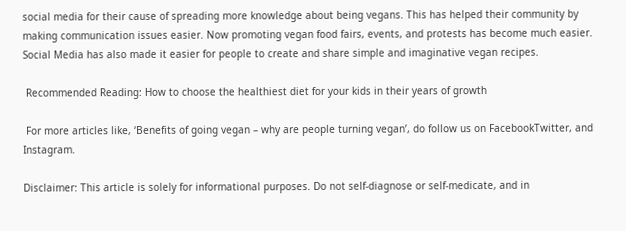social media for their cause of spreading more knowledge about being vegans. This has helped their community by making communication issues easier. Now promoting vegan food fairs, events, and protests has become much easier. Social Media has also made it easier for people to create and share simple and imaginative vegan recipes.

 Recommended Reading: How to choose the healthiest diet for your kids in their years of growth

 For more articles like, ‘Benefits of going vegan – why are people turning vegan’, do follow us on FacebookTwitter, and Instagram.

Disclaimer: This article is solely for informational purposes. Do not self-diagnose or self-medicate, and in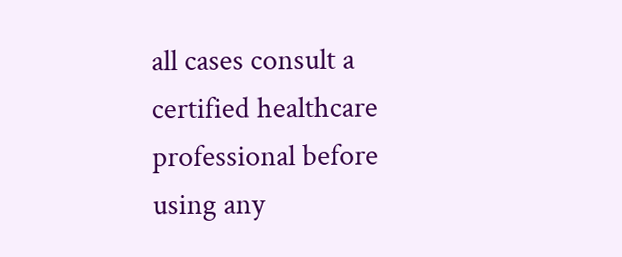all cases consult a certified healthcare professional before using any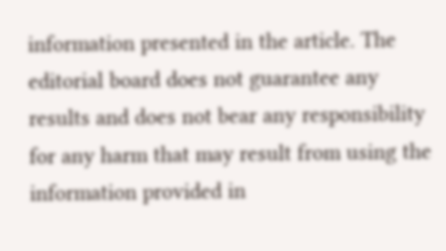information presented in the article. The editorial board does not guarantee any results and does not bear any responsibility for any harm that may result from using the information provided in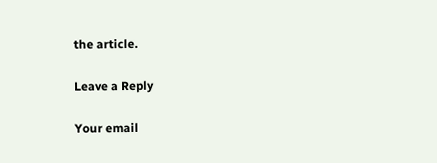the article.

Leave a Reply

Your email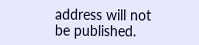address will not be published.